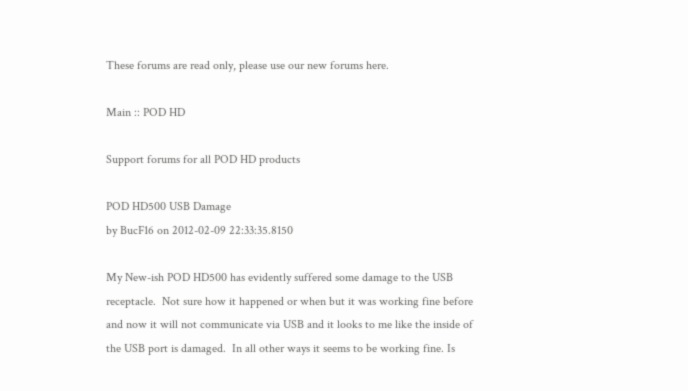These forums are read only, please use our new forums here.

Main :: POD HD

Support forums for all POD HD products

POD HD500 USB Damage
by BucF16 on 2012-02-09 22:33:35.8150

My New-ish POD HD500 has evidently suffered some damage to the USB receptacle.  Not sure how it happened or when but it was working fine before and now it will not communicate via USB and it looks to me like the inside of the USB port is damaged.  In all other ways it seems to be working fine. Is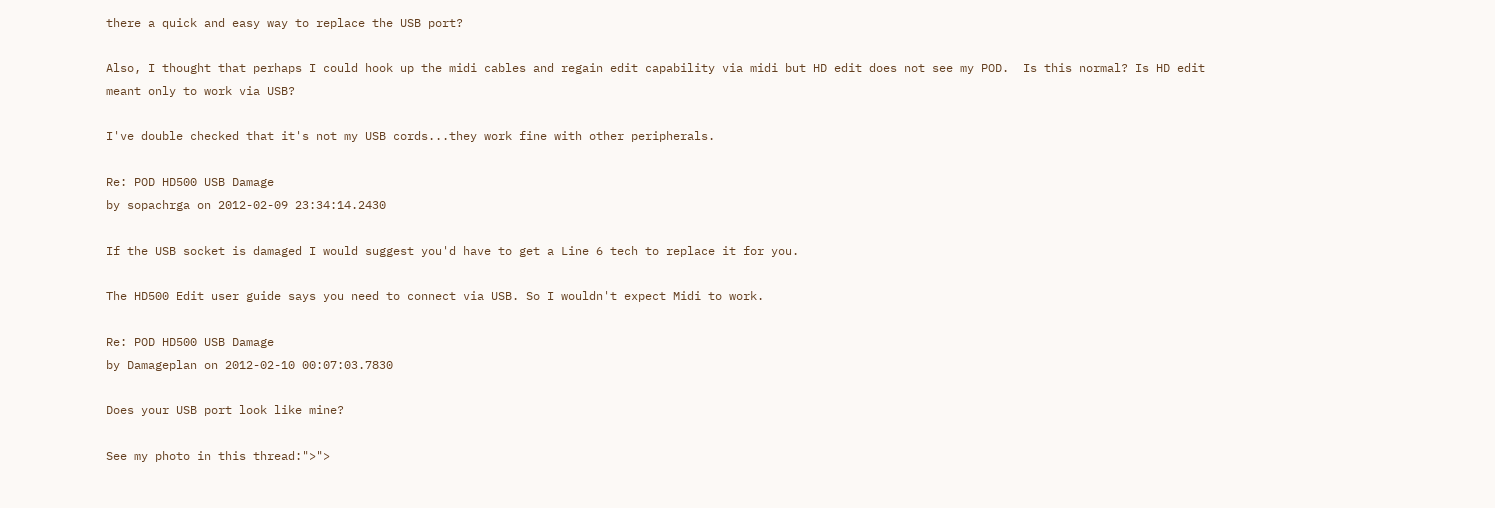there a quick and easy way to replace the USB port?

Also, I thought that perhaps I could hook up the midi cables and regain edit capability via midi but HD edit does not see my POD.  Is this normal? Is HD edit meant only to work via USB?

I've double checked that it's not my USB cords...they work fine with other peripherals.

Re: POD HD500 USB Damage
by sopachrga on 2012-02-09 23:34:14.2430

If the USB socket is damaged I would suggest you'd have to get a Line 6 tech to replace it for you.

The HD500 Edit user guide says you need to connect via USB. So I wouldn't expect Midi to work.

Re: POD HD500 USB Damage
by Damageplan on 2012-02-10 00:07:03.7830

Does your USB port look like mine?

See my photo in this thread:">">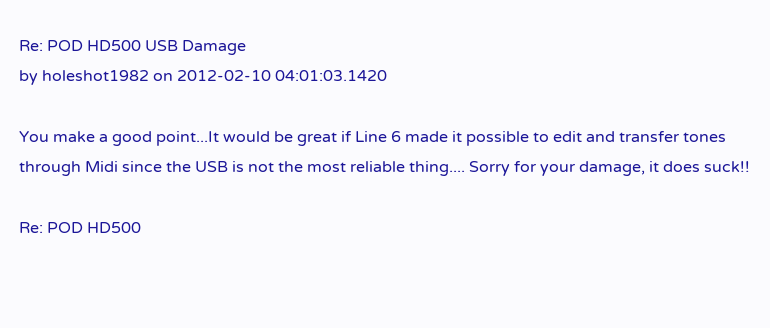Re: POD HD500 USB Damage
by holeshot1982 on 2012-02-10 04:01:03.1420

You make a good point...It would be great if Line 6 made it possible to edit and transfer tones through Midi since the USB is not the most reliable thing.... Sorry for your damage, it does suck!!

Re: POD HD500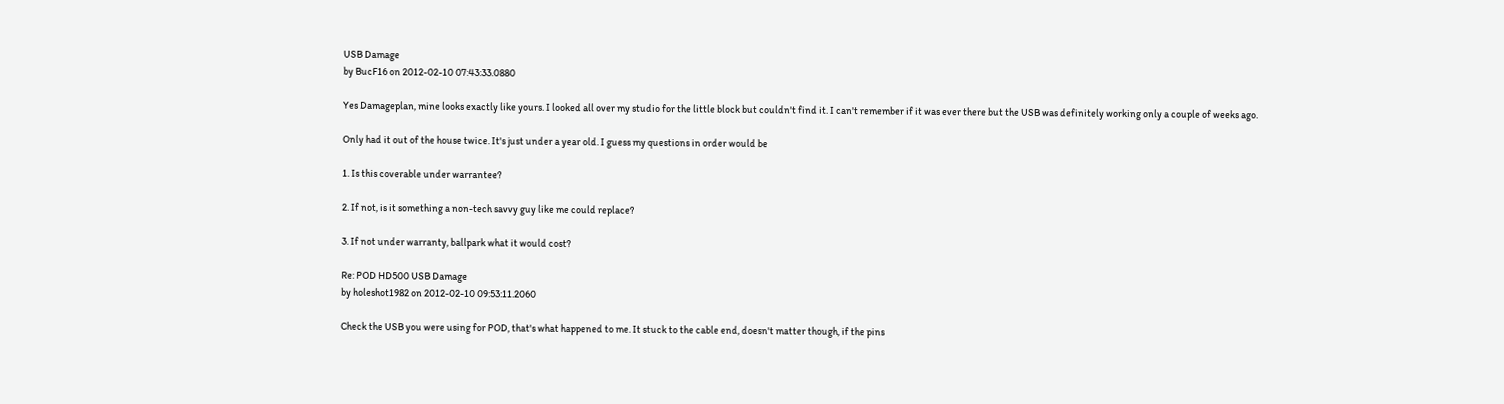USB Damage
by BucF16 on 2012-02-10 07:43:33.0880

Yes Damageplan, mine looks exactly like yours. I looked all over my studio for the little block but couldn't find it. I can't remember if it was ever there but the USB was definitely working only a couple of weeks ago.

Only had it out of the house twice. It's just under a year old. I guess my questions in order would be

1. Is this coverable under warrantee?

2. If not, is it something a non-tech savvy guy like me could replace?

3. If not under warranty, ballpark what it would cost?

Re: POD HD500 USB Damage
by holeshot1982 on 2012-02-10 09:53:11.2060

Check the USB you were using for POD, that's what happened to me. It stuck to the cable end, doesn't matter though, if the pins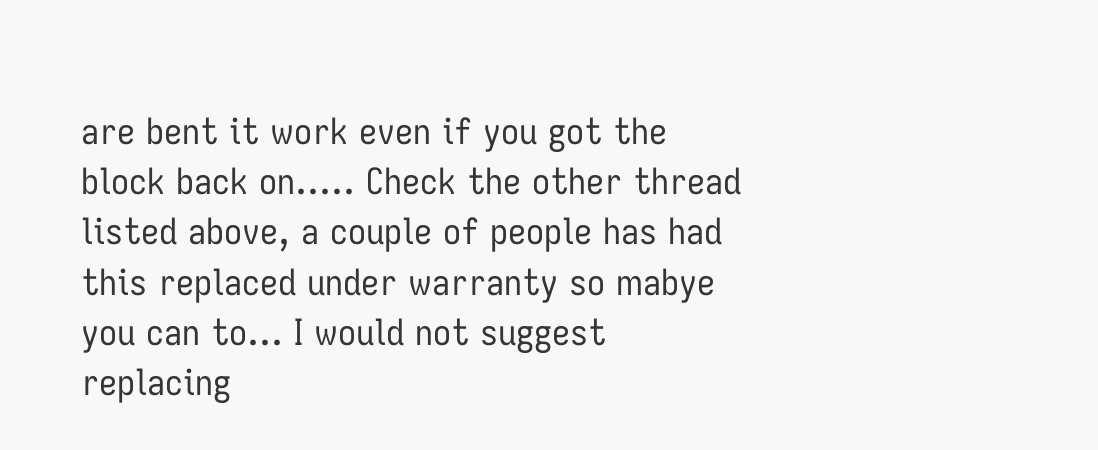are bent it work even if you got the block back on..... Check the other thread listed above, a couple of people has had this replaced under warranty so mabye you can to... I would not suggest replacing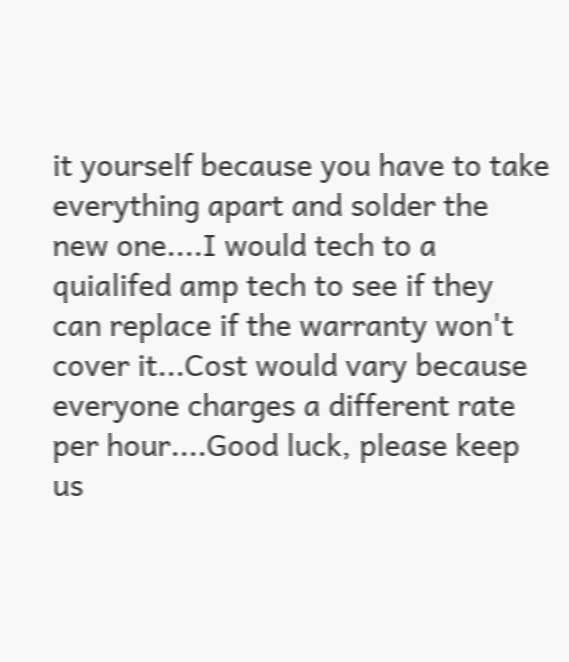it yourself because you have to take everything apart and solder the new one....I would tech to a quialifed amp tech to see if they can replace if the warranty won't cover it...Cost would vary because everyone charges a different rate per hour....Good luck, please keep us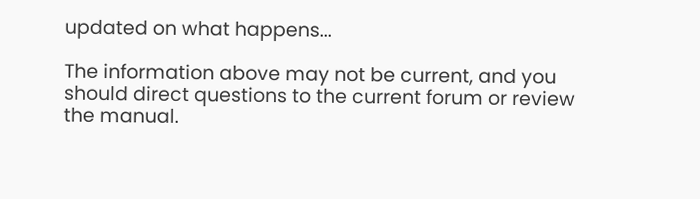updated on what happens...

The information above may not be current, and you should direct questions to the current forum or review the manual.